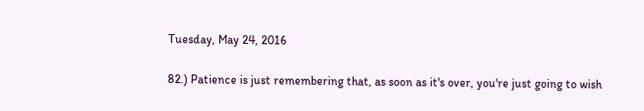Tuesday, May 24, 2016

82.) Patience is just remembering that, as soon as it's over, you're just going to wish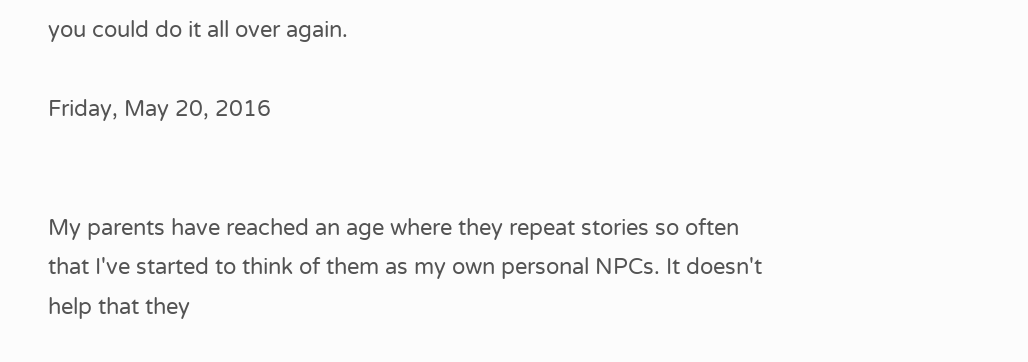you could do it all over again.

Friday, May 20, 2016


My parents have reached an age where they repeat stories so often that I've started to think of them as my own personal NPCs. It doesn't help that they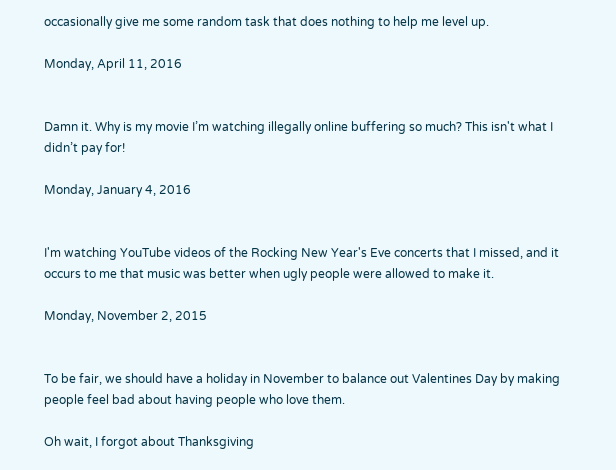occasionally give me some random task that does nothing to help me level up.

Monday, April 11, 2016


Damn it. Why is my movie I’m watching illegally online buffering so much? This isn't what I didn’t pay for!

Monday, January 4, 2016


I'm watching YouTube videos of the Rocking New Year's Eve concerts that I missed, and it occurs to me that music was better when ugly people were allowed to make it.

Monday, November 2, 2015


To be fair, we should have a holiday in November to balance out Valentines Day by making people feel bad about having people who love them.

Oh wait, I forgot about Thanksgiving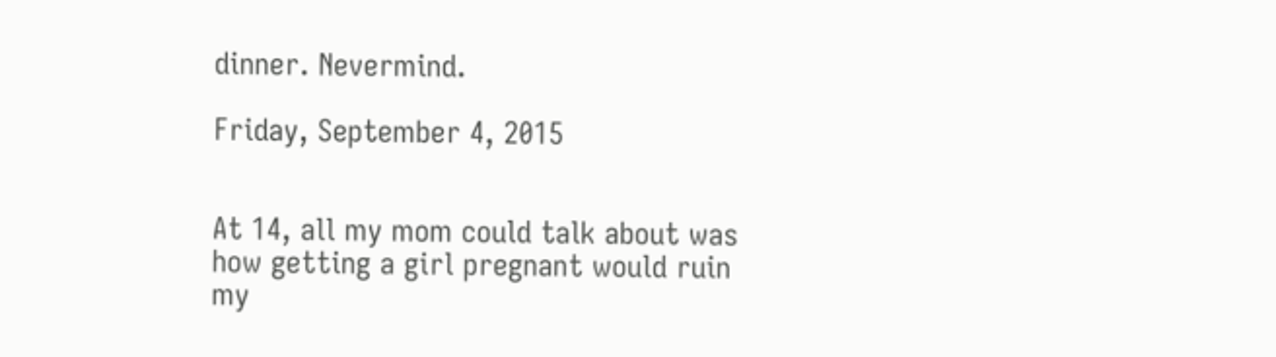dinner. Nevermind.

Friday, September 4, 2015


At 14, all my mom could talk about was how getting a girl pregnant would ruin my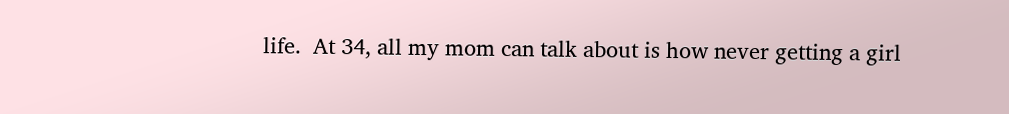life.  At 34, all my mom can talk about is how never getting a girl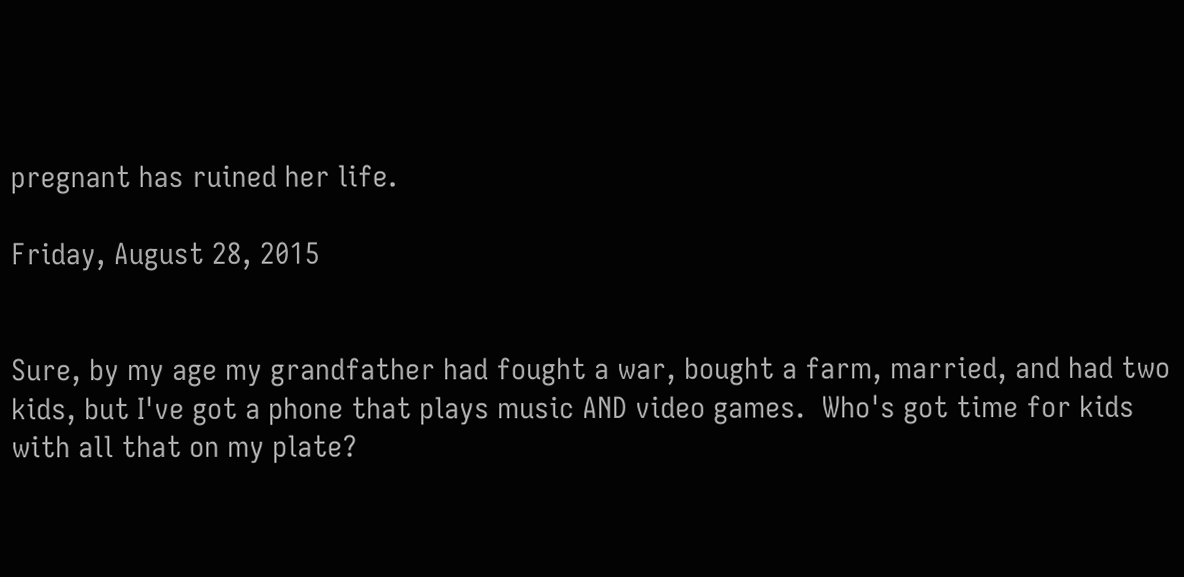pregnant has ruined her life.

Friday, August 28, 2015


Sure, by my age my grandfather had fought a war, bought a farm, married, and had two kids, but I've got a phone that plays music AND video games.  Who's got time for kids with all that on my plate?